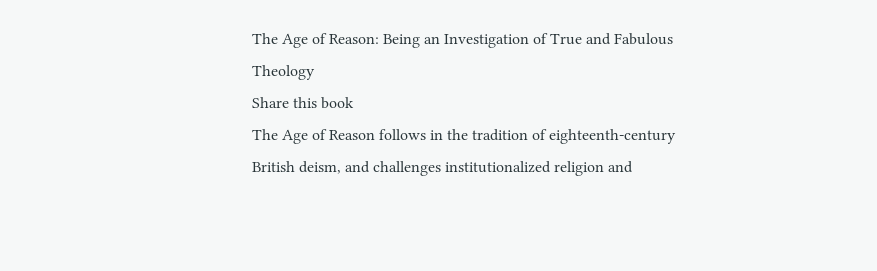The Age of Reason: Being an Investigation of True and Fabulous Theology
Share this book
The Age of Reason follows in the tradition of eighteenth-century British deism, and challenges institutionalized religion and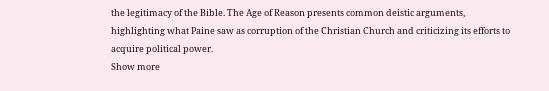the legitimacy of the Bible. The Age of Reason presents common deistic arguments, highlighting what Paine saw as corruption of the Christian Church and criticizing its efforts to acquire political power.
Show more